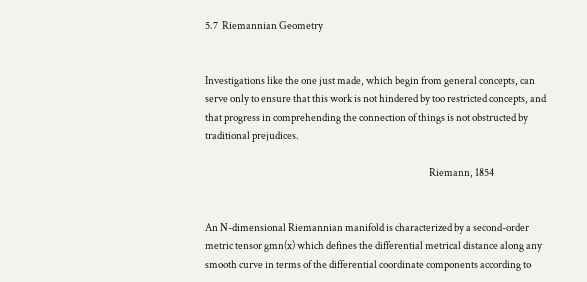5.7  Riemannian Geometry


Investigations like the one just made, which begin from general concepts, can serve only to ensure that this work is not hindered by too restricted concepts, and that progress in comprehending the connection of things is not obstructed by traditional prejudices.

                                                                                                                Riemann, 1854


An N-dimensional Riemannian manifold is characterized by a second-order metric tensor gmn(x) which defines the differential metrical distance along any smooth curve in terms of the differential coordinate components according to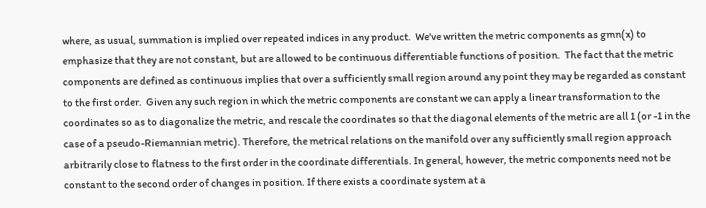where, as usual, summation is implied over repeated indices in any product.  We've written the metric components as gmn(x) to emphasize that they are not constant, but are allowed to be continuous differentiable functions of position.  The fact that the metric components are defined as continuous implies that over a sufficiently small region around any point they may be regarded as constant to the first order.  Given any such region in which the metric components are constant we can apply a linear transformation to the coordinates so as to diagonalize the metric, and rescale the coordinates so that the diagonal elements of the metric are all 1 (or -1 in the case of a pseudo-Riemannian metric). Therefore, the metrical relations on the manifold over any sufficiently small region approach arbitrarily close to flatness to the first order in the coordinate differentials. In general, however, the metric components need not be constant to the second order of changes in position. If there exists a coordinate system at a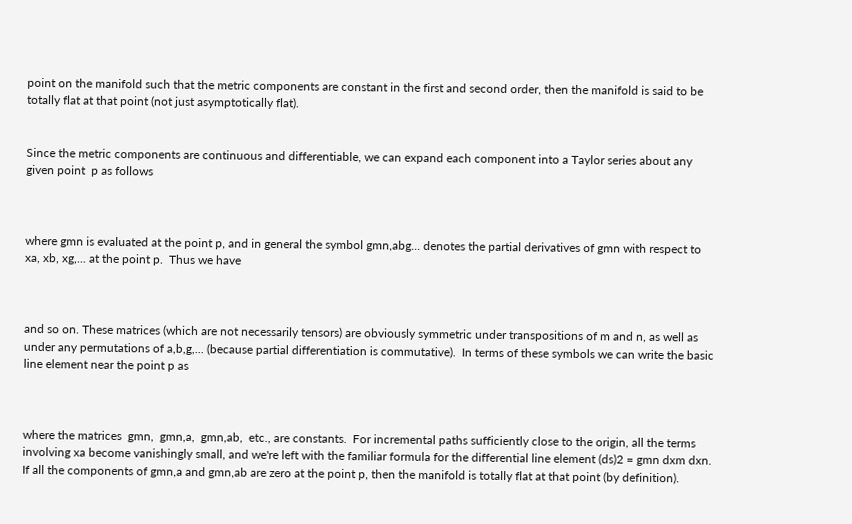point on the manifold such that the metric components are constant in the first and second order, then the manifold is said to be totally flat at that point (not just asymptotically flat).


Since the metric components are continuous and differentiable, we can expand each component into a Taylor series about any given point  p as follows



where gmn is evaluated at the point p, and in general the symbol gmn,abg... denotes the partial derivatives of gmn with respect to xa, xb, xg,... at the point p.  Thus we have



and so on. These matrices (which are not necessarily tensors) are obviously symmetric under transpositions of m and n, as well as under any permutations of a,b,g,... (because partial differentiation is commutative).  In terms of these symbols we can write the basic line element near the point p as



where the matrices  gmn,  gmn,a,  gmn,ab,  etc., are constants.  For incremental paths sufficiently close to the origin, all the terms involving xa become vanishingly small, and we're left with the familiar formula for the differential line element (ds)2 = gmn dxm dxn.  If all the components of gmn,a and gmn,ab are zero at the point p, then the manifold is totally flat at that point (by definition).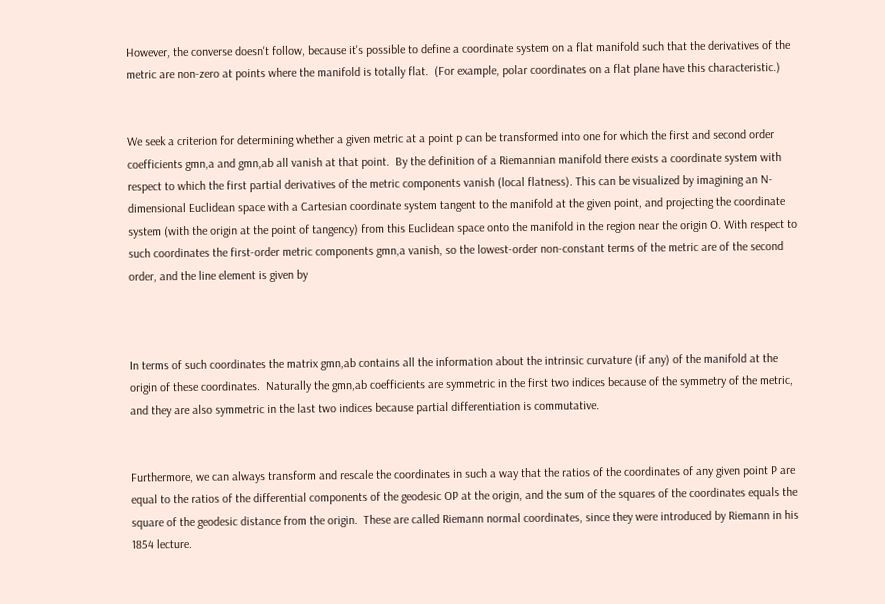However, the converse doesn't follow, because it's possible to define a coordinate system on a flat manifold such that the derivatives of the metric are non-zero at points where the manifold is totally flat.  (For example, polar coordinates on a flat plane have this characteristic.)


We seek a criterion for determining whether a given metric at a point p can be transformed into one for which the first and second order coefficients gmn,a and gmn,ab all vanish at that point.  By the definition of a Riemannian manifold there exists a coordinate system with respect to which the first partial derivatives of the metric components vanish (local flatness). This can be visualized by imagining an N-dimensional Euclidean space with a Cartesian coordinate system tangent to the manifold at the given point, and projecting the coordinate system (with the origin at the point of tangency) from this Euclidean space onto the manifold in the region near the origin O. With respect to such coordinates the first-order metric components gmn,a vanish, so the lowest-order non-constant terms of the metric are of the second order, and the line element is given by



In terms of such coordinates the matrix gmn,ab contains all the information about the intrinsic curvature (if any) of the manifold at the origin of these coordinates.  Naturally the gmn,ab coefficients are symmetric in the first two indices because of the symmetry of the metric, and they are also symmetric in the last two indices because partial differentiation is commutative.


Furthermore, we can always transform and rescale the coordinates in such a way that the ratios of the coordinates of any given point P are equal to the ratios of the differential components of the geodesic OP at the origin, and the sum of the squares of the coordinates equals the square of the geodesic distance from the origin.  These are called Riemann normal coordinates, since they were introduced by Riemann in his 1854 lecture.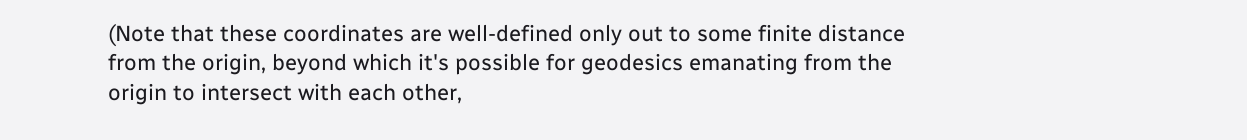(Note that these coordinates are well-defined only out to some finite distance from the origin, beyond which it's possible for geodesics emanating from the origin to intersect with each other,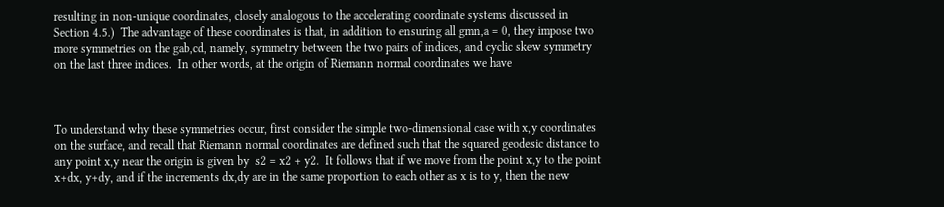resulting in non-unique coordinates, closely analogous to the accelerating coordinate systems discussed in Section 4.5.)  The advantage of these coordinates is that, in addition to ensuring all gmn,a = 0, they impose two more symmetries on the gab,cd, namely, symmetry between the two pairs of indices, and cyclic skew symmetry on the last three indices.  In other words, at the origin of Riemann normal coordinates we have



To understand why these symmetries occur, first consider the simple two-dimensional case with x,y coordinates on the surface, and recall that Riemann normal coordinates are defined such that the squared geodesic distance to any point x,y near the origin is given by  s2 = x2 + y2.  It follows that if we move from the point x,y to the point x+dx, y+dy, and if the increments dx,dy are in the same proportion to each other as x is to y, then the new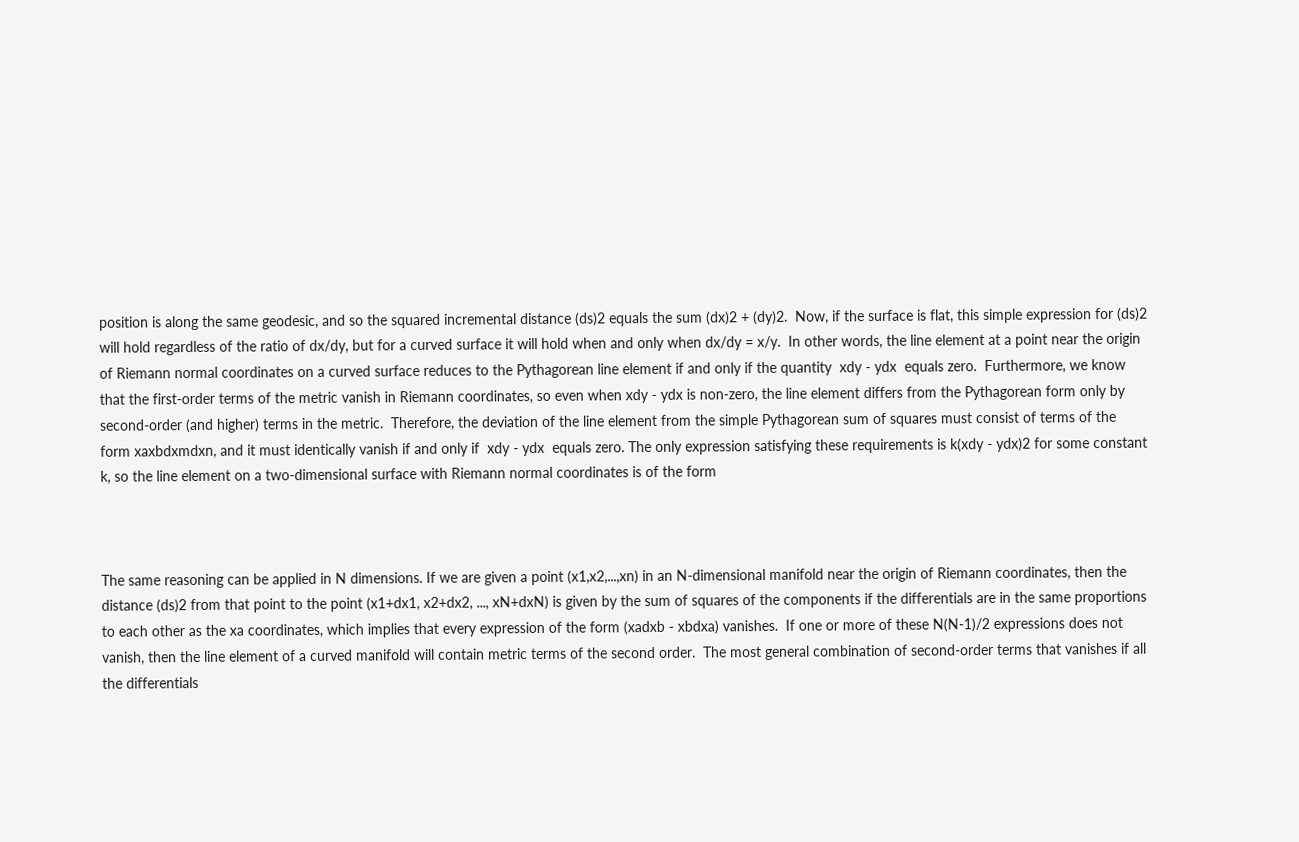position is along the same geodesic, and so the squared incremental distance (ds)2 equals the sum (dx)2 + (dy)2.  Now, if the surface is flat, this simple expression for (ds)2 will hold regardless of the ratio of dx/dy, but for a curved surface it will hold when and only when dx/dy = x/y.  In other words, the line element at a point near the origin of Riemann normal coordinates on a curved surface reduces to the Pythagorean line element if and only if the quantity  xdy - ydx  equals zero.  Furthermore, we know that the first-order terms of the metric vanish in Riemann coordinates, so even when xdy - ydx is non-zero, the line element differs from the Pythagorean form only by second-order (and higher) terms in the metric.  Therefore, the deviation of the line element from the simple Pythagorean sum of squares must consist of terms of the form xaxbdxmdxn, and it must identically vanish if and only if  xdy - ydx  equals zero. The only expression satisfying these requirements is k(xdy - ydx)2 for some constant k, so the line element on a two-dimensional surface with Riemann normal coordinates is of the form



The same reasoning can be applied in N dimensions. If we are given a point (x1,x2,...,xn) in an N-dimensional manifold near the origin of Riemann coordinates, then the distance (ds)2 from that point to the point (x1+dx1, x2+dx2, ..., xN+dxN) is given by the sum of squares of the components if the differentials are in the same proportions to each other as the xa coordinates, which implies that every expression of the form (xadxb - xbdxa) vanishes.  If one or more of these N(N-1)/2 expressions does not vanish, then the line element of a curved manifold will contain metric terms of the second order.  The most general combination of second-order terms that vanishes if all the differentials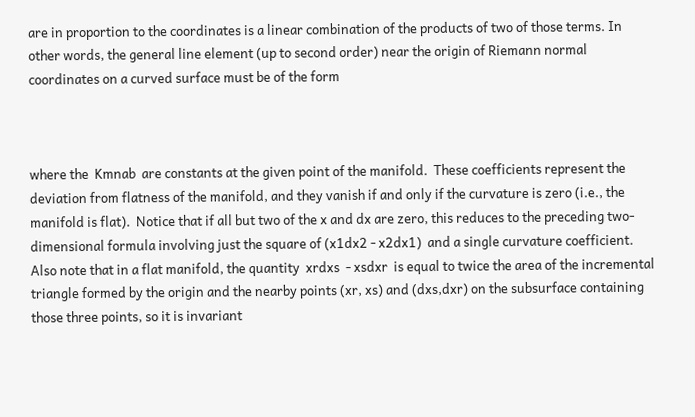are in proportion to the coordinates is a linear combination of the products of two of those terms. In other words, the general line element (up to second order) near the origin of Riemann normal coordinates on a curved surface must be of the form



where the  Kmnab  are constants at the given point of the manifold.  These coefficients represent the deviation from flatness of the manifold, and they vanish if and only if the curvature is zero (i.e., the manifold is flat).  Notice that if all but two of the x and dx are zero, this reduces to the preceding two-dimensional formula involving just the square of (x1dx2 - x2dx1)  and a single curvature coefficient.  Also note that in a flat manifold, the quantity  xrdxs  - xsdxr  is equal to twice the area of the incremental triangle formed by the origin and the nearby points (xr, xs) and (dxs,dxr) on the subsurface containing those three points, so it is invariant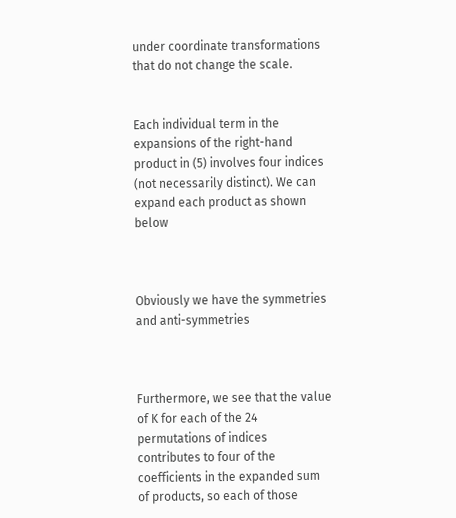under coordinate transformations that do not change the scale.


Each individual term in the expansions of the right-hand product in (5) involves four indices (not necessarily distinct). We can expand each product as shown below



Obviously we have the symmetries and anti-symmetries



Furthermore, we see that the value of K for each of the 24 permutations of indices contributes to four of the coefficients in the expanded sum of products, so each of those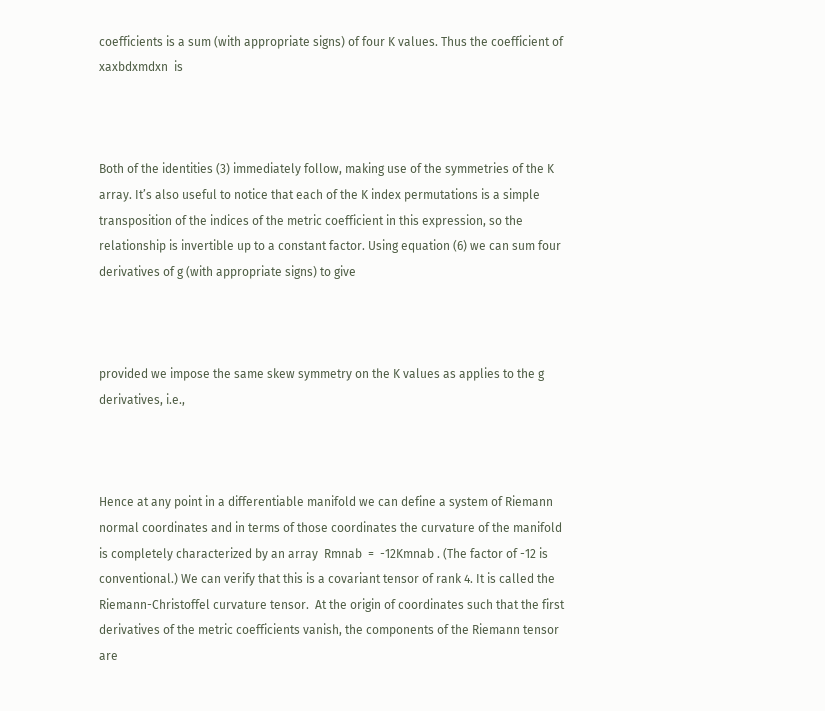coefficients is a sum (with appropriate signs) of four K values. Thus the coefficient of  xaxbdxmdxn  is



Both of the identities (3) immediately follow, making use of the symmetries of the K array. It’s also useful to notice that each of the K index permutations is a simple transposition of the indices of the metric coefficient in this expression, so the relationship is invertible up to a constant factor. Using equation (6) we can sum four derivatives of g (with appropriate signs) to give



provided we impose the same skew symmetry on the K values as applies to the g derivatives, i.e.,



Hence at any point in a differentiable manifold we can define a system of Riemann normal coordinates and in terms of those coordinates the curvature of the manifold is completely characterized by an array  Rmnab  =  -12Kmnab . (The factor of -12 is conventional.) We can verify that this is a covariant tensor of rank 4. It is called the Riemann-Christoffel curvature tensor.  At the origin of coordinates such that the first derivatives of the metric coefficients vanish, the components of the Riemann tensor are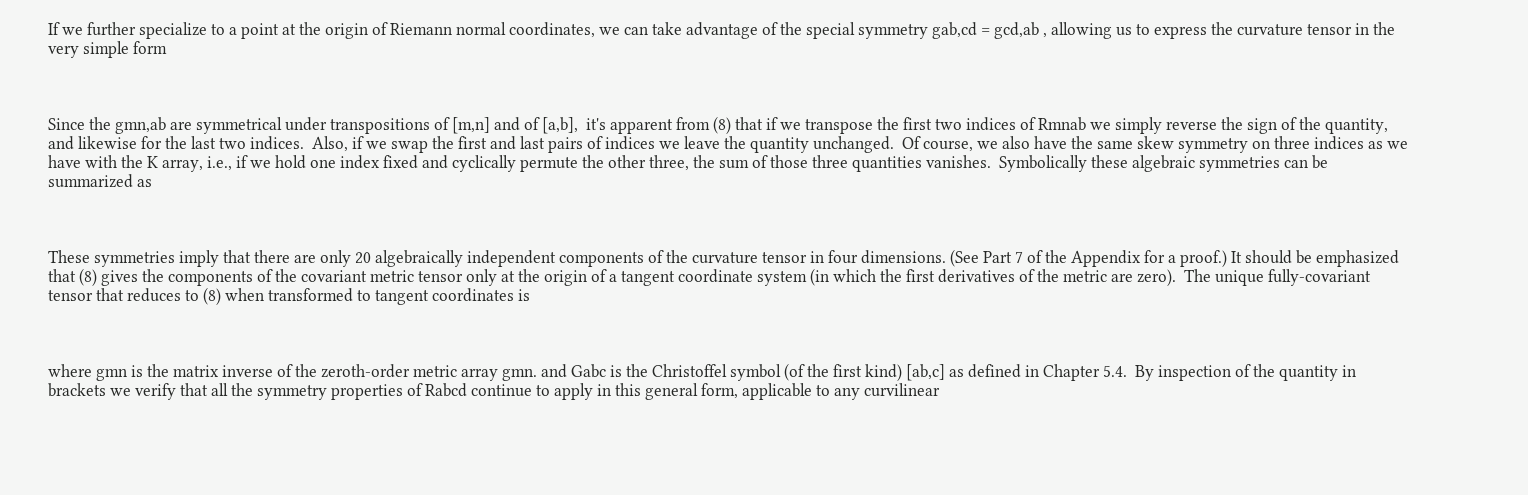If we further specialize to a point at the origin of Riemann normal coordinates, we can take advantage of the special symmetry gab,cd = gcd,ab , allowing us to express the curvature tensor in the very simple form



Since the gmn,ab are symmetrical under transpositions of [m,n] and of [a,b],  it's apparent from (8) that if we transpose the first two indices of Rmnab we simply reverse the sign of the quantity, and likewise for the last two indices.  Also, if we swap the first and last pairs of indices we leave the quantity unchanged.  Of course, we also have the same skew symmetry on three indices as we have with the K array, i.e., if we hold one index fixed and cyclically permute the other three, the sum of those three quantities vanishes.  Symbolically these algebraic symmetries can be summarized as



These symmetries imply that there are only 20 algebraically independent components of the curvature tensor in four dimensions. (See Part 7 of the Appendix for a proof.) It should be emphasized that (8) gives the components of the covariant metric tensor only at the origin of a tangent coordinate system (in which the first derivatives of the metric are zero).  The unique fully-covariant tensor that reduces to (8) when transformed to tangent coordinates is



where gmn is the matrix inverse of the zeroth-order metric array gmn. and Gabc is the Christoffel symbol (of the first kind) [ab,c] as defined in Chapter 5.4.  By inspection of the quantity in brackets we verify that all the symmetry properties of Rabcd continue to apply in this general form, applicable to any curvilinear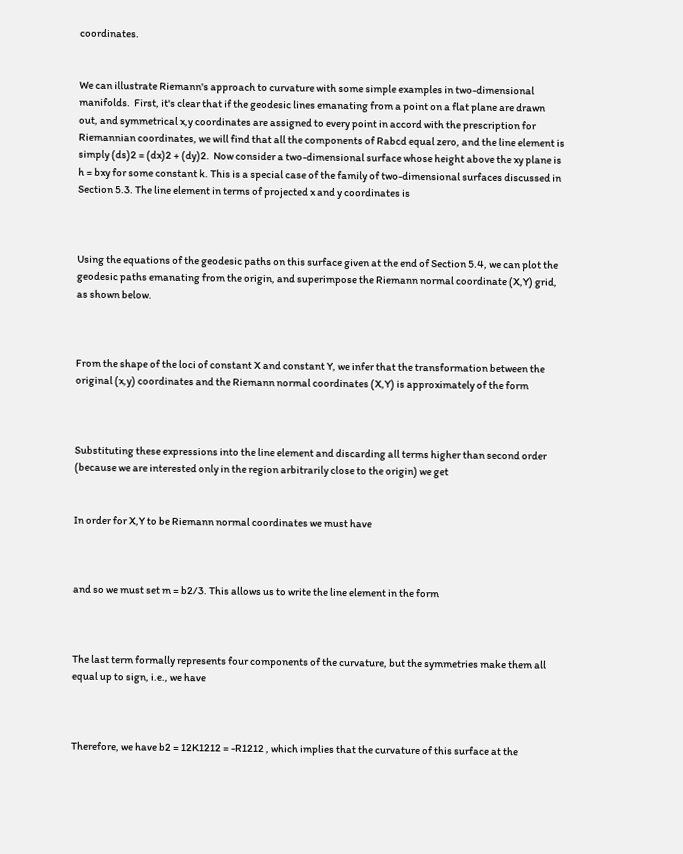coordinates.


We can illustrate Riemann's approach to curvature with some simple examples in two-dimensional manifolds.  First, it's clear that if the geodesic lines emanating from a point on a flat plane are drawn out, and symmetrical x,y coordinates are assigned to every point in accord with the prescription for Riemannian coordinates, we will find that all the components of Rabcd equal zero, and the line element is simply (ds)2 = (dx)2 + (dy)2.  Now consider a two-dimensional surface whose height above the xy plane is h = bxy for some constant k. This is a special case of the family of two-dimensional surfaces discussed in Section 5.3. The line element in terms of projected x and y coordinates is



Using the equations of the geodesic paths on this surface given at the end of Section 5.4, we can plot the geodesic paths emanating from the origin, and superimpose the Riemann normal coordinate (X,Y) grid, as shown below.



From the shape of the loci of constant X and constant Y, we infer that the transformation between the original (x,y) coordinates and the Riemann normal coordinates (X,Y) is approximately of the form



Substituting these expressions into the line element and discarding all terms higher than second order (because we are interested only in the region arbitrarily close to the origin) we get


In order for X,Y to be Riemann normal coordinates we must have



and so we must set m = b2/3. This allows us to write the line element in the form



The last term formally represents four components of the curvature, but the symmetries make them all equal up to sign, i.e., we have



Therefore, we have b2 = 12K1212 = -R1212 , which implies that the curvature of this surface at the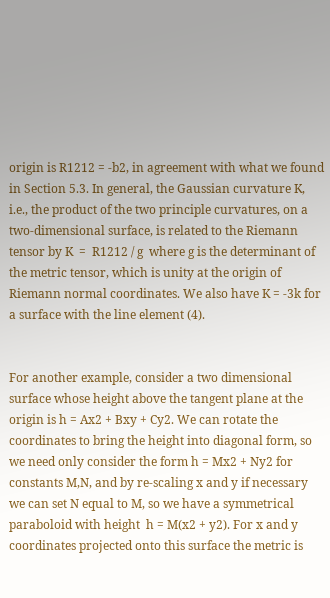origin is R1212 = -b2, in agreement with what we found in Section 5.3. In general, the Gaussian curvature K, i.e., the product of the two principle curvatures, on a two-dimensional surface, is related to the Riemann tensor by K  =  R1212 / g  where g is the determinant of the metric tensor, which is unity at the origin of Riemann normal coordinates. We also have K = -3k for a surface with the line element (4).


For another example, consider a two dimensional surface whose height above the tangent plane at the origin is h = Ax2 + Bxy + Cy2. We can rotate the coordinates to bring the height into diagonal form, so we need only consider the form h = Mx2 + Ny2 for constants M,N, and by re-scaling x and y if necessary we can set N equal to M, so we have a symmetrical paraboloid with height  h = M(x2 + y2). For x and y coordinates projected onto this surface the metric is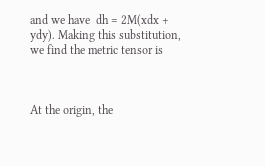and we have  dh = 2M(xdx + ydy). Making this substitution, we find the metric tensor is



At the origin, the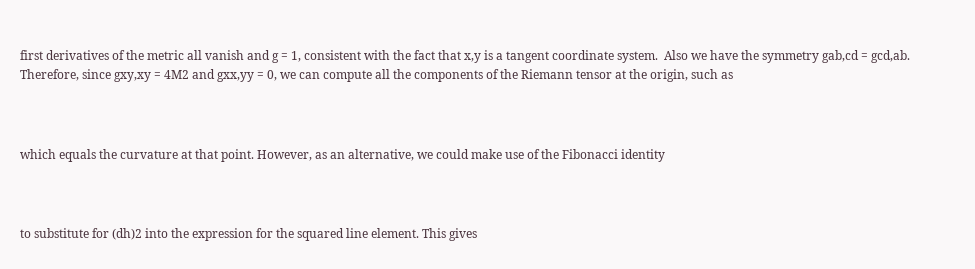first derivatives of the metric all vanish and g = 1, consistent with the fact that x,y is a tangent coordinate system.  Also we have the symmetry gab,cd = gcd,ab.  Therefore, since gxy,xy = 4M2 and gxx,yy = 0, we can compute all the components of the Riemann tensor at the origin, such as



which equals the curvature at that point. However, as an alternative, we could make use of the Fibonacci identity



to substitute for (dh)2 into the expression for the squared line element. This gives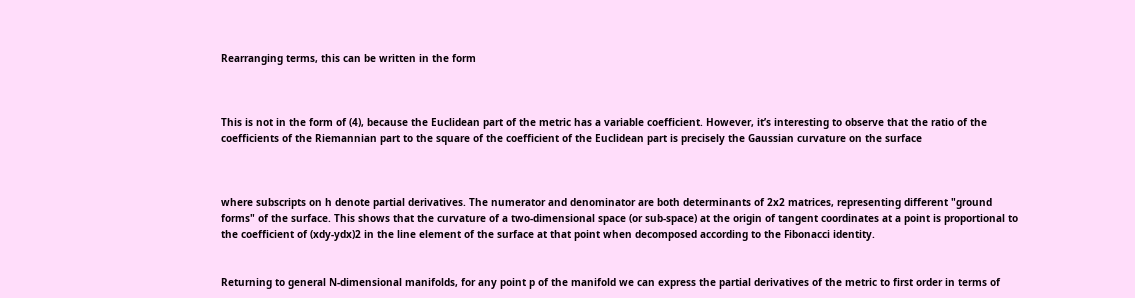Rearranging terms, this can be written in the form



This is not in the form of (4), because the Euclidean part of the metric has a variable coefficient. However, it’s interesting to observe that the ratio of the coefficients of the Riemannian part to the square of the coefficient of the Euclidean part is precisely the Gaussian curvature on the surface



where subscripts on h denote partial derivatives. The numerator and denominator are both determinants of 2x2 matrices, representing different "ground forms" of the surface. This shows that the curvature of a two-dimensional space (or sub-space) at the origin of tangent coordinates at a point is proportional to the coefficient of (xdy-ydx)2 in the line element of the surface at that point when decomposed according to the Fibonacci identity.


Returning to general N-dimensional manifolds, for any point p of the manifold we can express the partial derivatives of the metric to first order in terms of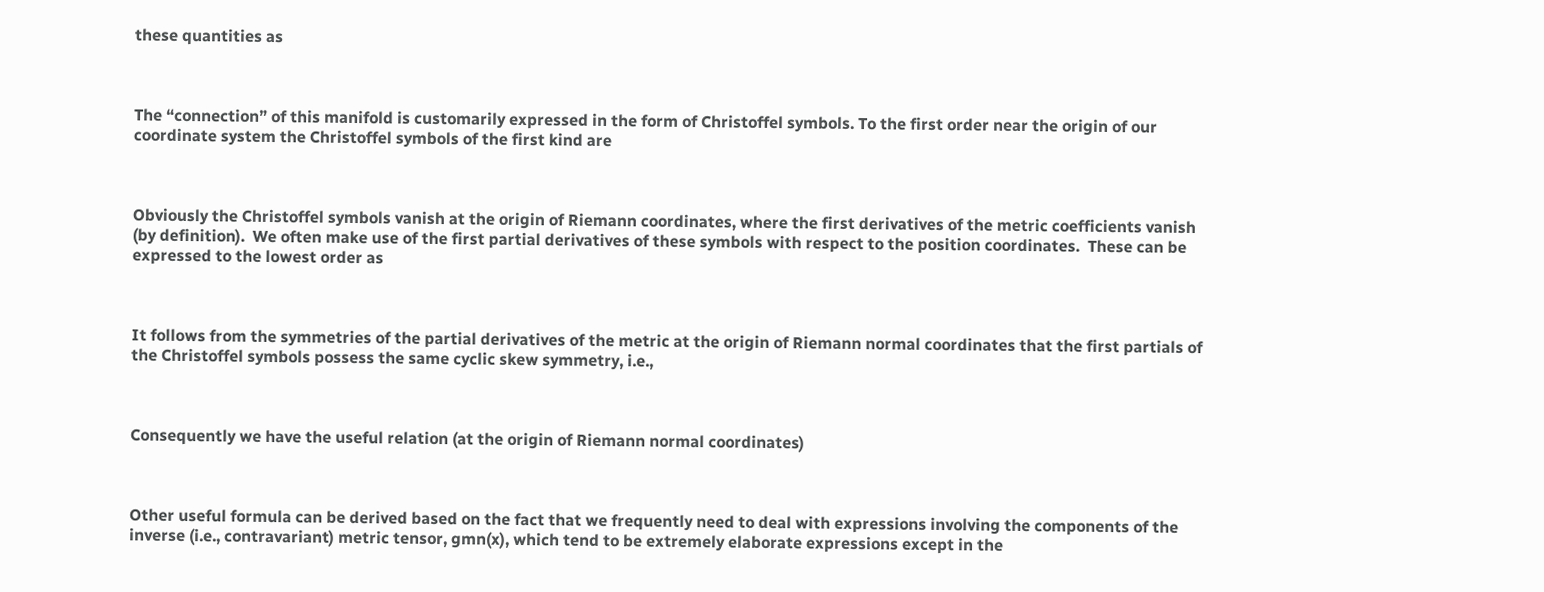these quantities as



The “connection” of this manifold is customarily expressed in the form of Christoffel symbols. To the first order near the origin of our coordinate system the Christoffel symbols of the first kind are



Obviously the Christoffel symbols vanish at the origin of Riemann coordinates, where the first derivatives of the metric coefficients vanish (by definition).  We often make use of the first partial derivatives of these symbols with respect to the position coordinates.  These can be expressed to the lowest order as



It follows from the symmetries of the partial derivatives of the metric at the origin of Riemann normal coordinates that the first partials of the Christoffel symbols possess the same cyclic skew symmetry, i.e.,



Consequently we have the useful relation (at the origin of Riemann normal coordinates)



Other useful formula can be derived based on the fact that we frequently need to deal with expressions involving the components of the inverse (i.e., contravariant) metric tensor, gmn(x), which tend to be extremely elaborate expressions except in the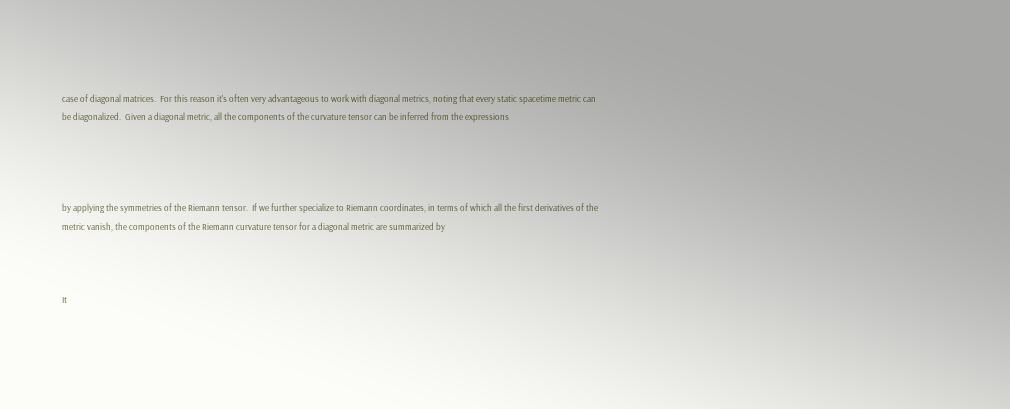case of diagonal matrices.  For this reason it's often very advantageous to work with diagonal metrics, noting that every static spacetime metric can be diagonalized.  Given a diagonal metric, all the components of the curvature tensor can be inferred from the expressions




by applying the symmetries of the Riemann tensor.  If we further specialize to Riemann coordinates, in terms of which all the first derivatives of the metric vanish, the components of the Riemann curvature tensor for a diagonal metric are summarized by



It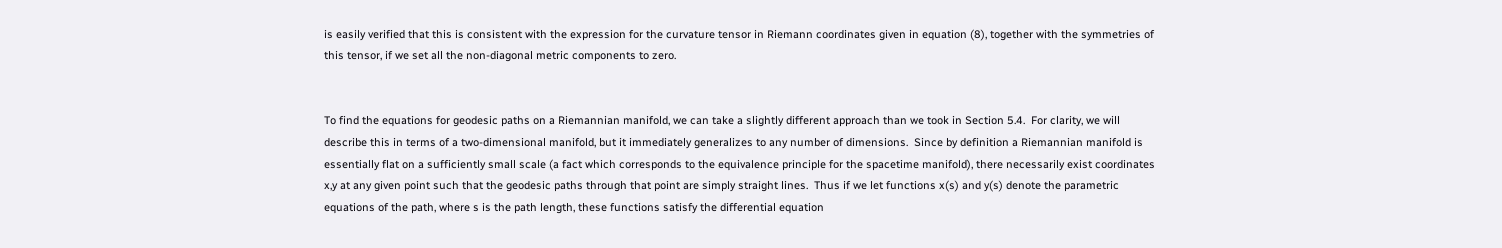is easily verified that this is consistent with the expression for the curvature tensor in Riemann coordinates given in equation (8), together with the symmetries of this tensor, if we set all the non-diagonal metric components to zero.


To find the equations for geodesic paths on a Riemannian manifold, we can take a slightly different approach than we took in Section 5.4.  For clarity, we will describe this in terms of a two-dimensional manifold, but it immediately generalizes to any number of dimensions.  Since by definition a Riemannian manifold is essentially flat on a sufficiently small scale (a fact which corresponds to the equivalence principle for the spacetime manifold), there necessarily exist coordinates x,y at any given point such that the geodesic paths through that point are simply straight lines.  Thus if we let functions x(s) and y(s) denote the parametric equations of the path, where s is the path length, these functions satisfy the differential equation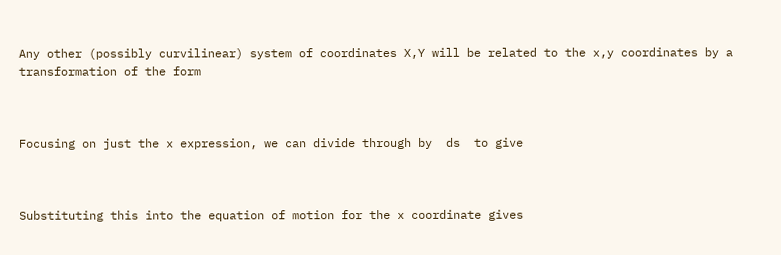Any other (possibly curvilinear) system of coordinates X,Y will be related to the x,y coordinates by a transformation of the form



Focusing on just the x expression, we can divide through by  ds  to give



Substituting this into the equation of motion for the x coordinate gives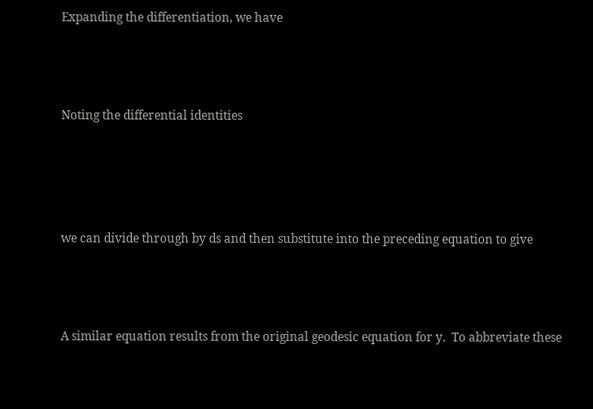Expanding the differentiation, we have



Noting the differential identities




we can divide through by ds and then substitute into the preceding equation to give



A similar equation results from the original geodesic equation for y.  To abbreviate these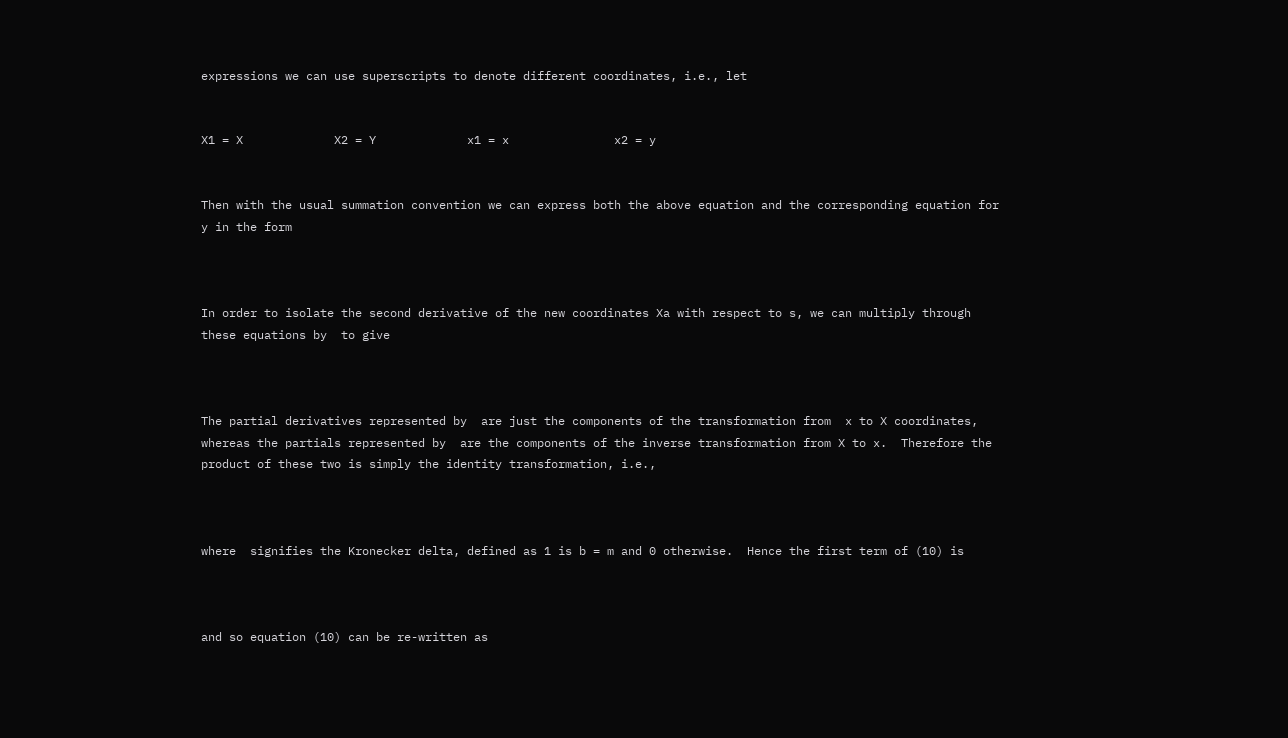expressions we can use superscripts to denote different coordinates, i.e., let


X1 = X             X2 = Y             x1 = x               x2 = y


Then with the usual summation convention we can express both the above equation and the corresponding equation for y in the form



In order to isolate the second derivative of the new coordinates Xa with respect to s, we can multiply through these equations by  to give



The partial derivatives represented by  are just the components of the transformation from  x to X coordinates, whereas the partials represented by  are the components of the inverse transformation from X to x.  Therefore the product of these two is simply the identity transformation, i.e.,



where  signifies the Kronecker delta, defined as 1 is b = m and 0 otherwise.  Hence the first term of (10) is



and so equation (10) can be re-written as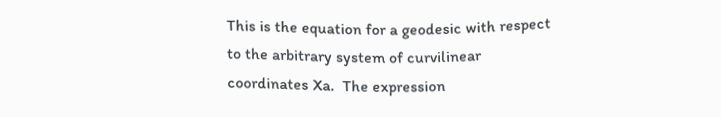This is the equation for a geodesic with respect to the arbitrary system of curvilinear coordinates Xa.  The expression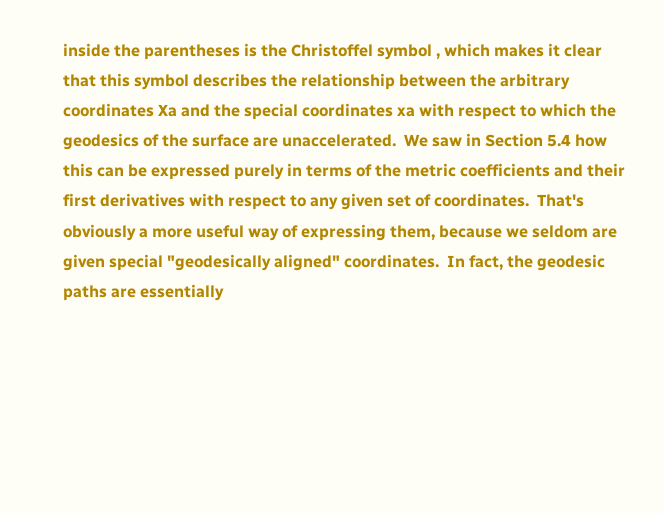inside the parentheses is the Christoffel symbol , which makes it clear that this symbol describes the relationship between the arbitrary coordinates Xa and the special coordinates xa with respect to which the geodesics of the surface are unaccelerated.  We saw in Section 5.4 how this can be expressed purely in terms of the metric coefficients and their first derivatives with respect to any given set of coordinates.  That's obviously a more useful way of expressing them, because we seldom are given special "geodesically aligned" coordinates.  In fact, the geodesic paths are essentially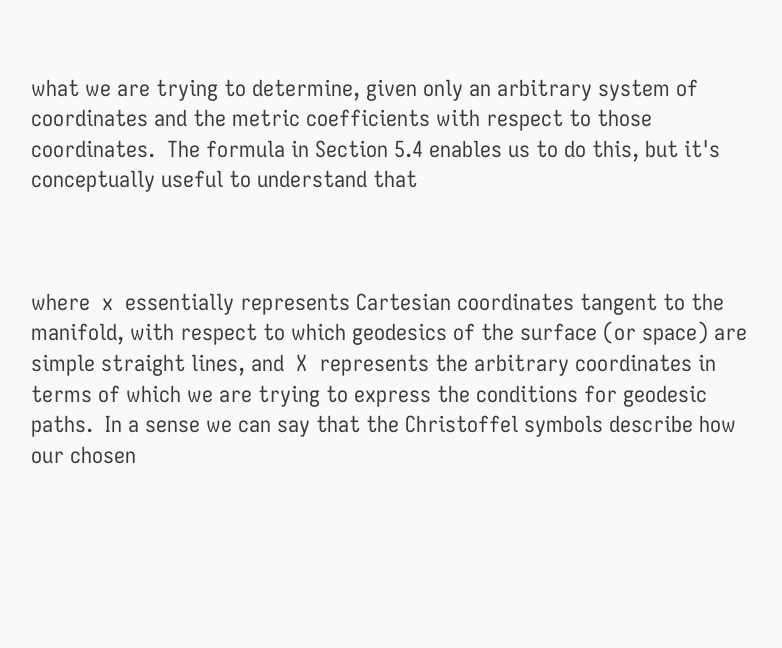what we are trying to determine, given only an arbitrary system of coordinates and the metric coefficients with respect to those coordinates.  The formula in Section 5.4 enables us to do this, but it's conceptually useful to understand that



where  x  essentially represents Cartesian coordinates tangent to the manifold, with respect to which geodesics of the surface (or space) are simple straight lines, and  X  represents the arbitrary coordinates in terms of which we are trying to express the conditions for geodesic paths.  In a sense we can say that the Christoffel symbols describe how our chosen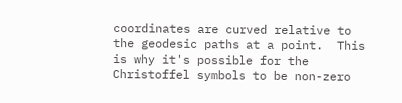coordinates are curved relative to the geodesic paths at a point.  This is why it's possible for the Christoffel symbols to be non-zero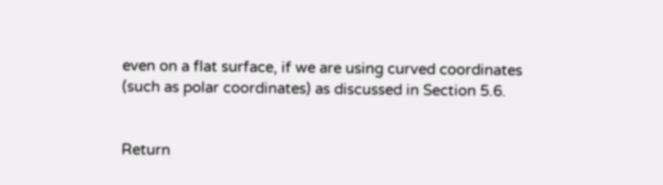even on a flat surface, if we are using curved coordinates (such as polar coordinates) as discussed in Section 5.6.


Return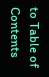to Table of Contents